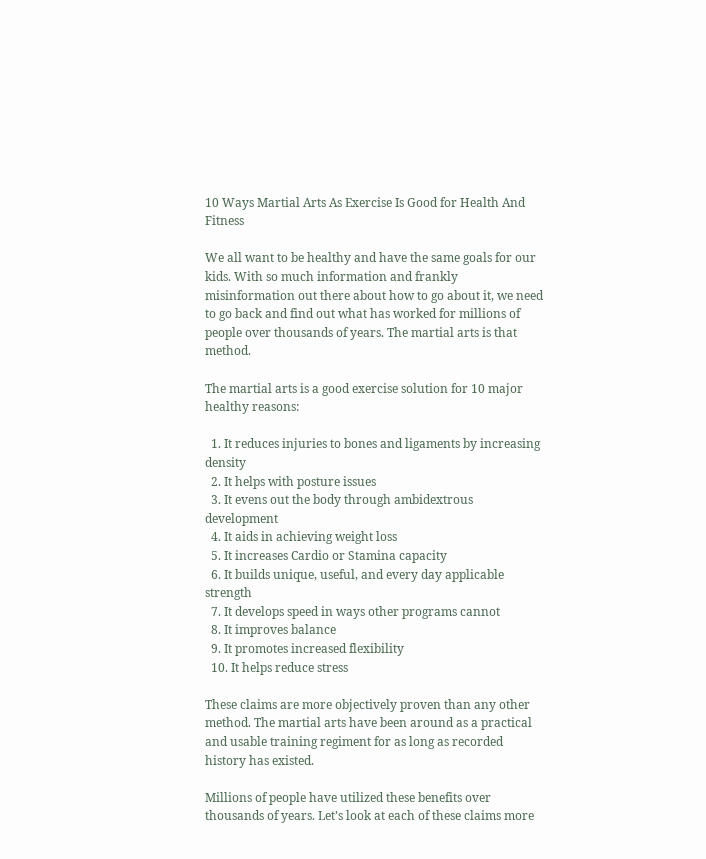10 Ways Martial Arts As Exercise Is Good for Health And Fitness

We all want to be healthy and have the same goals for our kids. With so much information and frankly misinformation out there about how to go about it, we need to go back and find out what has worked for millions of people over thousands of years. The martial arts is that method.

The martial arts is a good exercise solution for 10 major healthy reasons:

  1. It reduces injuries to bones and ligaments by increasing density
  2. It helps with posture issues
  3. It evens out the body through ambidextrous development
  4. It aids in achieving weight loss
  5. It increases Cardio or Stamina capacity
  6. It builds unique, useful, and every day applicable strength
  7. It develops speed in ways other programs cannot
  8. It improves balance
  9. It promotes increased flexibility
  10. It helps reduce stress

These claims are more objectively proven than any other method. The martial arts have been around as a practical and usable training regiment for as long as recorded history has existed.

Millions of people have utilized these benefits over thousands of years. Let’s look at each of these claims more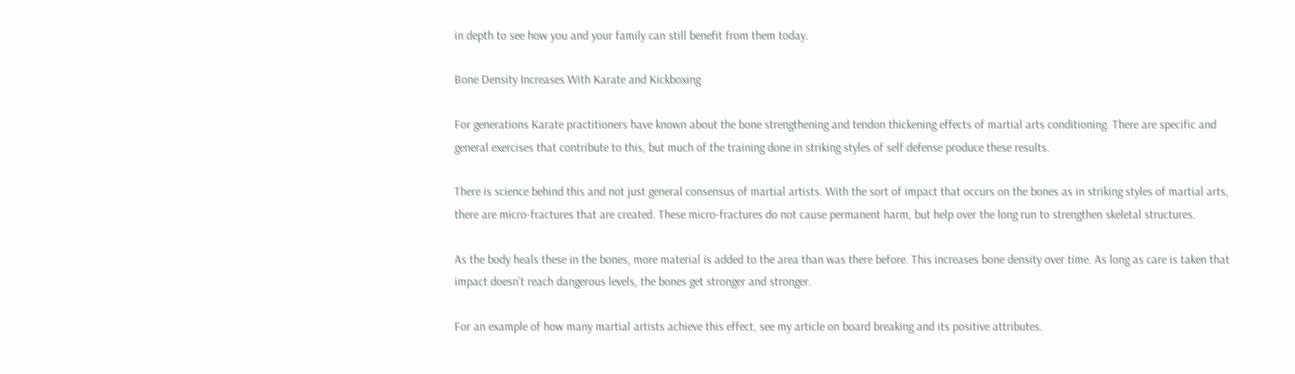in depth to see how you and your family can still benefit from them today.

Bone Density Increases With Karate and Kickboxing

For generations Karate practitioners have known about the bone strengthening and tendon thickening effects of martial arts conditioning. There are specific and general exercises that contribute to this, but much of the training done in striking styles of self defense produce these results.

There is science behind this and not just general consensus of martial artists. With the sort of impact that occurs on the bones as in striking styles of martial arts, there are micro-fractures that are created. These micro-fractures do not cause permanent harm, but help over the long run to strengthen skeletal structures.

As the body heals these in the bones, more material is added to the area than was there before. This increases bone density over time. As long as care is taken that impact doesn’t reach dangerous levels, the bones get stronger and stronger.

For an example of how many martial artists achieve this effect, see my article on board breaking and its positive attributes.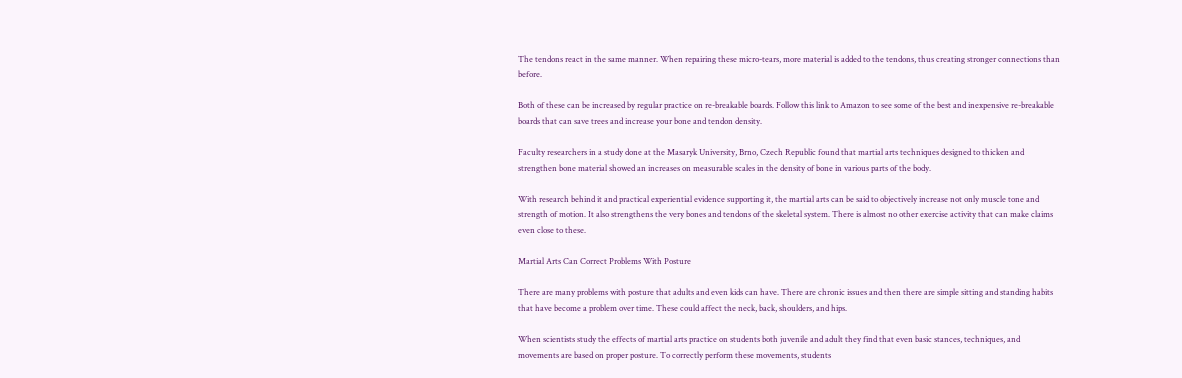The tendons react in the same manner. When repairing these micro-tears, more material is added to the tendons, thus creating stronger connections than before.

Both of these can be increased by regular practice on re-breakable boards. Follow this link to Amazon to see some of the best and inexpensive re-breakable boards that can save trees and increase your bone and tendon density.

Faculty researchers in a study done at the Masaryk University, Brno, Czech Republic found that martial arts techniques designed to thicken and strengthen bone material showed an increases on measurable scales in the density of bone in various parts of the body.

With research behind it and practical experiential evidence supporting it, the martial arts can be said to objectively increase not only muscle tone and strength of motion. It also strengthens the very bones and tendons of the skeletal system. There is almost no other exercise activity that can make claims even close to these.

Martial Arts Can Correct Problems With Posture

There are many problems with posture that adults and even kids can have. There are chronic issues and then there are simple sitting and standing habits that have become a problem over time. These could affect the neck, back, shoulders, and hips.

When scientists study the effects of martial arts practice on students both juvenile and adult they find that even basic stances, techniques, and movements are based on proper posture. To correctly perform these movements, students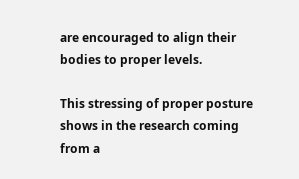are encouraged to align their bodies to proper levels.

This stressing of proper posture shows in the research coming from a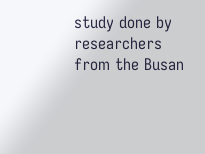study done by researchers from the Busan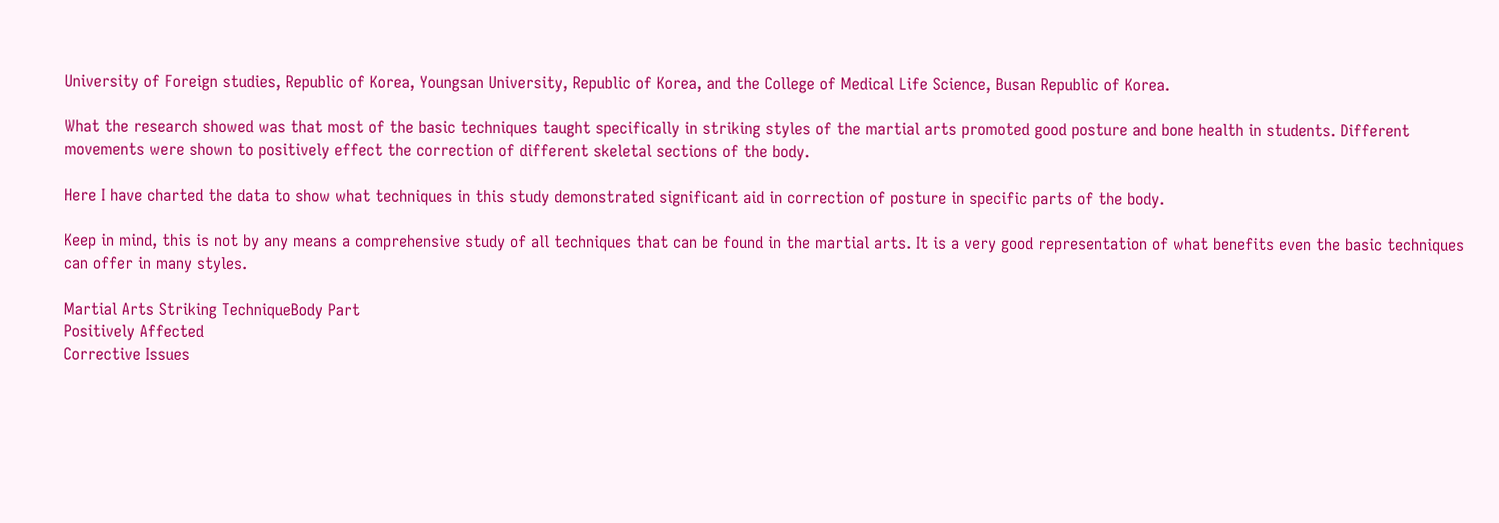University of Foreign studies, Republic of Korea, Youngsan University, Republic of Korea, and the College of Medical Life Science, Busan Republic of Korea.

What the research showed was that most of the basic techniques taught specifically in striking styles of the martial arts promoted good posture and bone health in students. Different movements were shown to positively effect the correction of different skeletal sections of the body.

Here I have charted the data to show what techniques in this study demonstrated significant aid in correction of posture in specific parts of the body.

Keep in mind, this is not by any means a comprehensive study of all techniques that can be found in the martial arts. It is a very good representation of what benefits even the basic techniques can offer in many styles.

Martial Arts Striking TechniqueBody Part
Positively Affected
Corrective Issues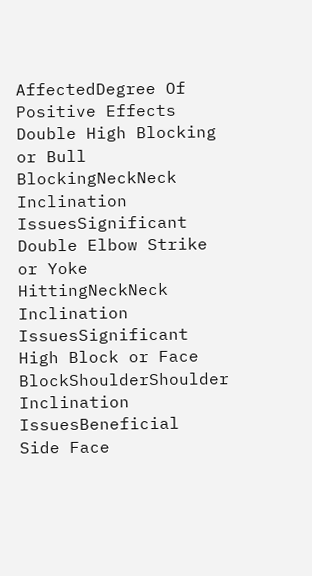AffectedDegree Of
Positive Effects
Double High Blocking or Bull BlockingNeckNeck Inclination IssuesSignificant
Double Elbow Strike or Yoke HittingNeckNeck Inclination IssuesSignificant
High Block or Face BlockShoulderShoulder Inclination IssuesBeneficial
Side Face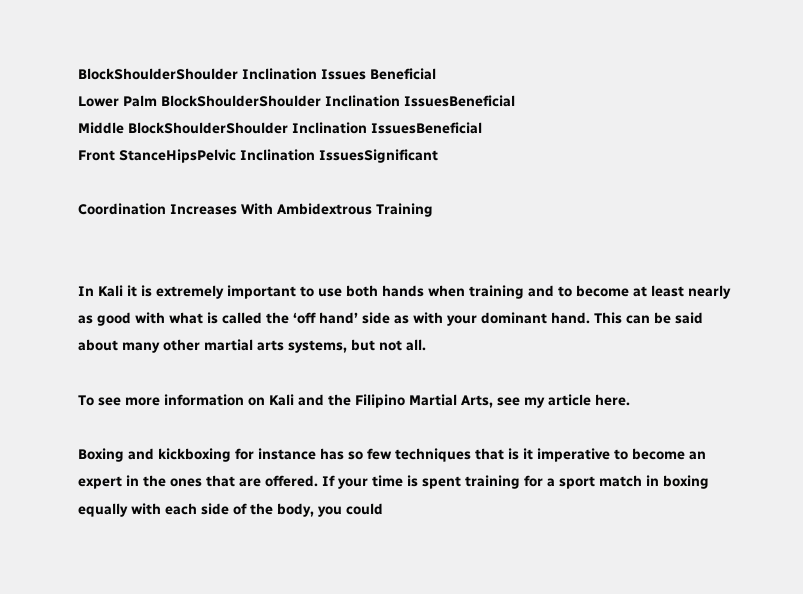BlockShoulderShoulder Inclination Issues Beneficial
Lower Palm BlockShoulderShoulder Inclination IssuesBeneficial
Middle BlockShoulderShoulder Inclination IssuesBeneficial
Front StanceHipsPelvic Inclination IssuesSignificant

Coordination Increases With Ambidextrous Training


In Kali it is extremely important to use both hands when training and to become at least nearly as good with what is called the ‘off hand’ side as with your dominant hand. This can be said about many other martial arts systems, but not all.

To see more information on Kali and the Filipino Martial Arts, see my article here.

Boxing and kickboxing for instance has so few techniques that is it imperative to become an expert in the ones that are offered. If your time is spent training for a sport match in boxing equally with each side of the body, you could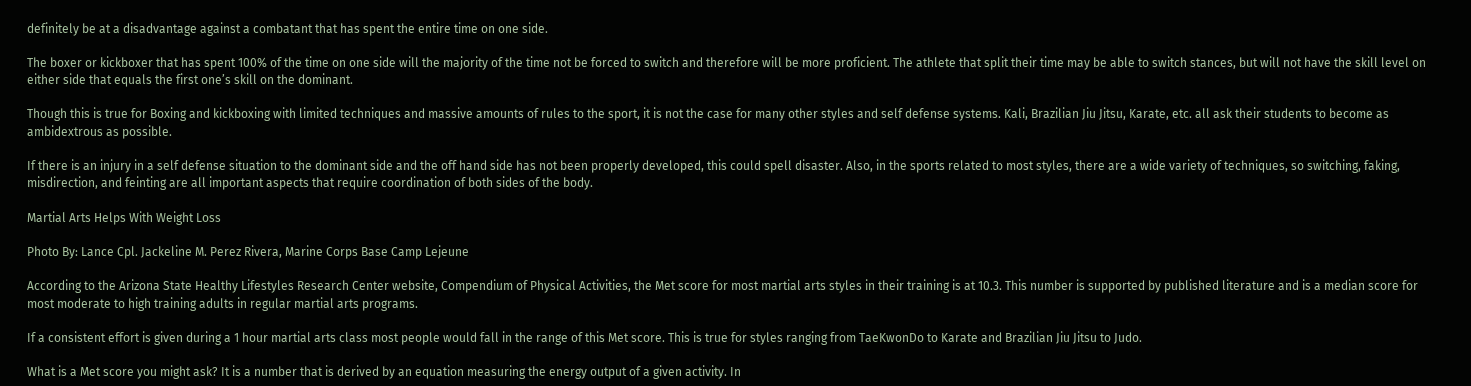definitely be at a disadvantage against a combatant that has spent the entire time on one side.

The boxer or kickboxer that has spent 100% of the time on one side will the majority of the time not be forced to switch and therefore will be more proficient. The athlete that split their time may be able to switch stances, but will not have the skill level on either side that equals the first one’s skill on the dominant.

Though this is true for Boxing and kickboxing with limited techniques and massive amounts of rules to the sport, it is not the case for many other styles and self defense systems. Kali, Brazilian Jiu Jitsu, Karate, etc. all ask their students to become as ambidextrous as possible.

If there is an injury in a self defense situation to the dominant side and the off hand side has not been properly developed, this could spell disaster. Also, in the sports related to most styles, there are a wide variety of techniques, so switching, faking, misdirection, and feinting are all important aspects that require coordination of both sides of the body.

Martial Arts Helps With Weight Loss

Photo By: Lance Cpl. Jackeline M. Perez Rivera, Marine Corps Base Camp Lejeune

According to the Arizona State Healthy Lifestyles Research Center website, Compendium of Physical Activities, the Met score for most martial arts styles in their training is at 10.3. This number is supported by published literature and is a median score for most moderate to high training adults in regular martial arts programs.

If a consistent effort is given during a 1 hour martial arts class most people would fall in the range of this Met score. This is true for styles ranging from TaeKwonDo to Karate and Brazilian Jiu Jitsu to Judo.

What is a Met score you might ask? It is a number that is derived by an equation measuring the energy output of a given activity. In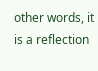other words, it is a reflection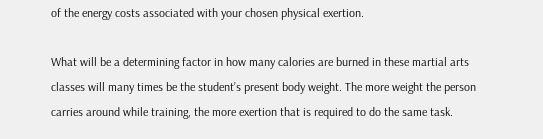of the energy costs associated with your chosen physical exertion.

What will be a determining factor in how many calories are burned in these martial arts classes will many times be the student’s present body weight. The more weight the person carries around while training, the more exertion that is required to do the same task.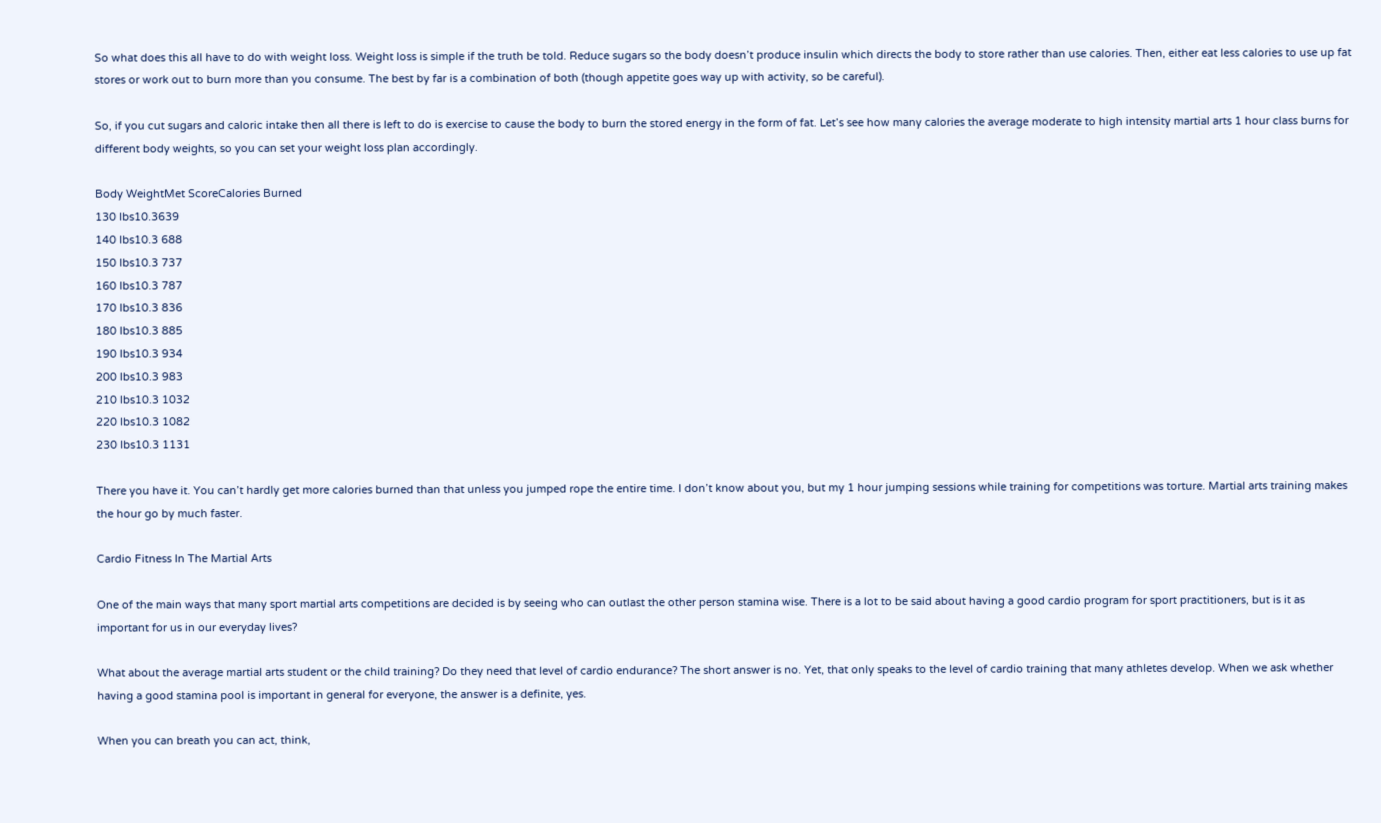So what does this all have to do with weight loss. Weight loss is simple if the truth be told. Reduce sugars so the body doesn’t produce insulin which directs the body to store rather than use calories. Then, either eat less calories to use up fat stores or work out to burn more than you consume. The best by far is a combination of both (though appetite goes way up with activity, so be careful).

So, if you cut sugars and caloric intake then all there is left to do is exercise to cause the body to burn the stored energy in the form of fat. Let’s see how many calories the average moderate to high intensity martial arts 1 hour class burns for different body weights, so you can set your weight loss plan accordingly.

Body WeightMet ScoreCalories Burned
130 lbs10.3639
140 lbs10.3 688
150 lbs10.3 737
160 lbs10.3 787
170 lbs10.3 836
180 lbs10.3 885
190 lbs10.3 934
200 lbs10.3 983
210 lbs10.3 1032
220 lbs10.3 1082
230 lbs10.3 1131

There you have it. You can’t hardly get more calories burned than that unless you jumped rope the entire time. I don’t know about you, but my 1 hour jumping sessions while training for competitions was torture. Martial arts training makes the hour go by much faster.

Cardio Fitness In The Martial Arts

One of the main ways that many sport martial arts competitions are decided is by seeing who can outlast the other person stamina wise. There is a lot to be said about having a good cardio program for sport practitioners, but is it as important for us in our everyday lives?

What about the average martial arts student or the child training? Do they need that level of cardio endurance? The short answer is no. Yet, that only speaks to the level of cardio training that many athletes develop. When we ask whether having a good stamina pool is important in general for everyone, the answer is a definite, yes.

When you can breath you can act, think,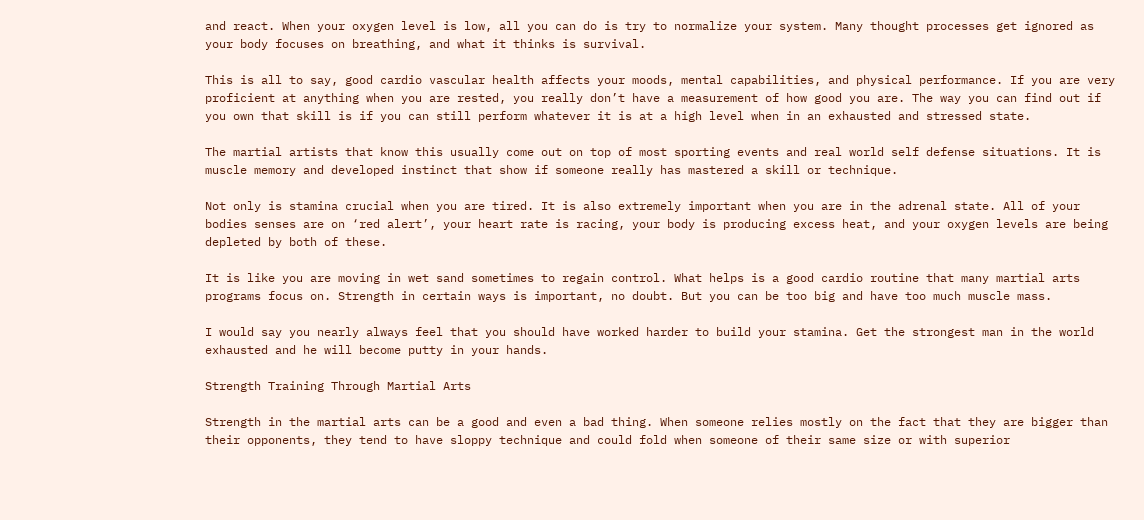and react. When your oxygen level is low, all you can do is try to normalize your system. Many thought processes get ignored as your body focuses on breathing, and what it thinks is survival.

This is all to say, good cardio vascular health affects your moods, mental capabilities, and physical performance. If you are very proficient at anything when you are rested, you really don’t have a measurement of how good you are. The way you can find out if you own that skill is if you can still perform whatever it is at a high level when in an exhausted and stressed state.

The martial artists that know this usually come out on top of most sporting events and real world self defense situations. It is muscle memory and developed instinct that show if someone really has mastered a skill or technique.

Not only is stamina crucial when you are tired. It is also extremely important when you are in the adrenal state. All of your bodies senses are on ‘red alert’, your heart rate is racing, your body is producing excess heat, and your oxygen levels are being depleted by both of these.

It is like you are moving in wet sand sometimes to regain control. What helps is a good cardio routine that many martial arts programs focus on. Strength in certain ways is important, no doubt. But you can be too big and have too much muscle mass.

I would say you nearly always feel that you should have worked harder to build your stamina. Get the strongest man in the world exhausted and he will become putty in your hands.

Strength Training Through Martial Arts

Strength in the martial arts can be a good and even a bad thing. When someone relies mostly on the fact that they are bigger than their opponents, they tend to have sloppy technique and could fold when someone of their same size or with superior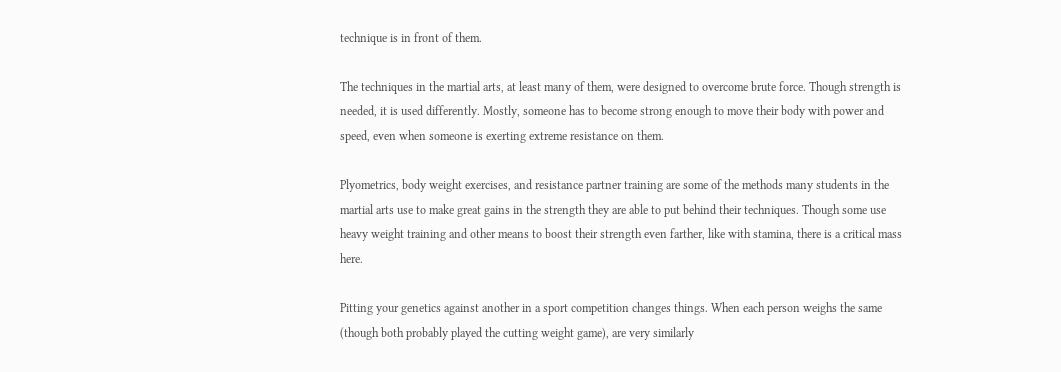technique is in front of them.

The techniques in the martial arts, at least many of them, were designed to overcome brute force. Though strength is needed, it is used differently. Mostly, someone has to become strong enough to move their body with power and speed, even when someone is exerting extreme resistance on them.

Plyometrics, body weight exercises, and resistance partner training are some of the methods many students in the martial arts use to make great gains in the strength they are able to put behind their techniques. Though some use heavy weight training and other means to boost their strength even farther, like with stamina, there is a critical mass here.

Pitting your genetics against another in a sport competition changes things. When each person weighs the same (though both probably played the cutting weight game), are very similarly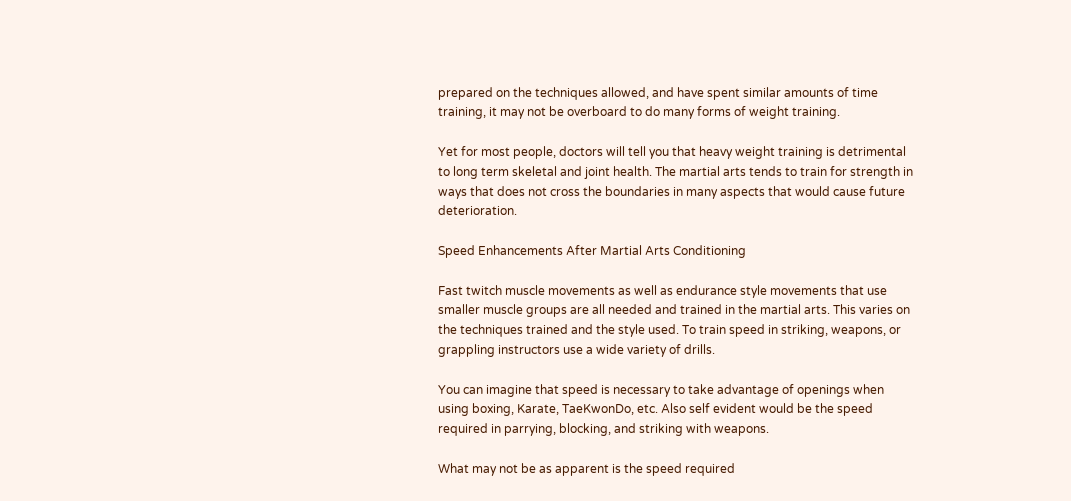prepared on the techniques allowed, and have spent similar amounts of time training, it may not be overboard to do many forms of weight training.

Yet for most people, doctors will tell you that heavy weight training is detrimental to long term skeletal and joint health. The martial arts tends to train for strength in ways that does not cross the boundaries in many aspects that would cause future deterioration.

Speed Enhancements After Martial Arts Conditioning

Fast twitch muscle movements as well as endurance style movements that use smaller muscle groups are all needed and trained in the martial arts. This varies on the techniques trained and the style used. To train speed in striking, weapons, or grappling instructors use a wide variety of drills.

You can imagine that speed is necessary to take advantage of openings when using boxing, Karate, TaeKwonDo, etc. Also self evident would be the speed required in parrying, blocking, and striking with weapons.

What may not be as apparent is the speed required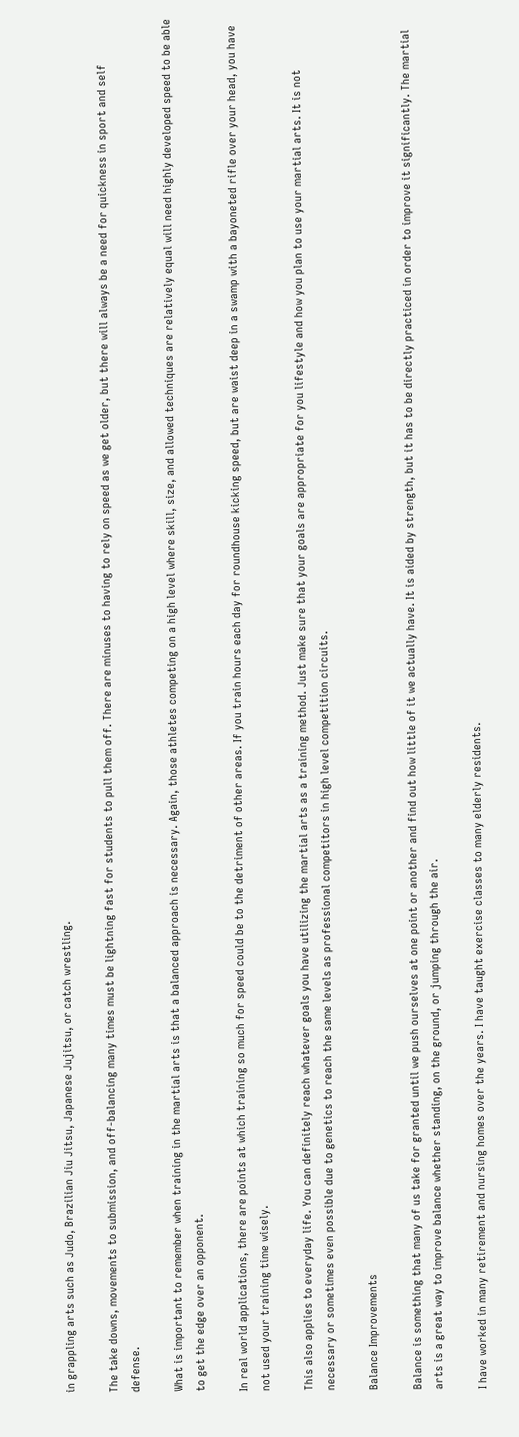in grappling arts such as Judo, Brazilian Jiu Jitsu, Japanese Jujitsu, or catch wrestling.

The take downs, movements to submission, and off-balancing many times must be lightning fast for students to pull them off. There are minuses to having to rely on speed as we get older, but there will always be a need for quickness in sport and self defense.

What is important to remember when training in the martial arts is that a balanced approach is necessary. Again, those athletes competing on a high level where skill, size, and allowed techniques are relatively equal will need highly developed speed to be able to get the edge over an opponent.

In real world applications, there are points at which training so much for speed could be to the detriment of other areas. If you train hours each day for roundhouse kicking speed, but are waist deep in a swamp with a bayoneted rifle over your head, you have not used your training time wisely.

This also applies to everyday life. You can definitely reach whatever goals you have utilizing the martial arts as a training method. Just make sure that your goals are appropriate for you lifestyle and how you plan to use your martial arts. It is not necessary or sometimes even possible due to genetics to reach the same levels as professional competitors in high level competition circuits.

Balance Improvements

Balance is something that many of us take for granted until we push ourselves at one point or another and find out how little of it we actually have. It is aided by strength, but it has to be directly practiced in order to improve it significantly. The martial arts is a great way to improve balance whether standing, on the ground, or jumping through the air.

I have worked in many retirement and nursing homes over the years. I have taught exercise classes to many elderly residents.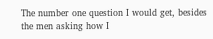The number one question I would get, besides the men asking how I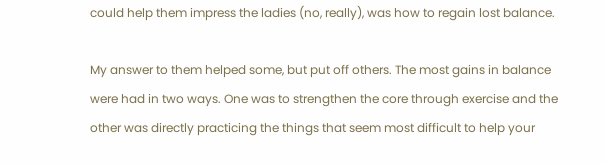could help them impress the ladies (no, really), was how to regain lost balance.

My answer to them helped some, but put off others. The most gains in balance were had in two ways. One was to strengthen the core through exercise and the other was directly practicing the things that seem most difficult to help your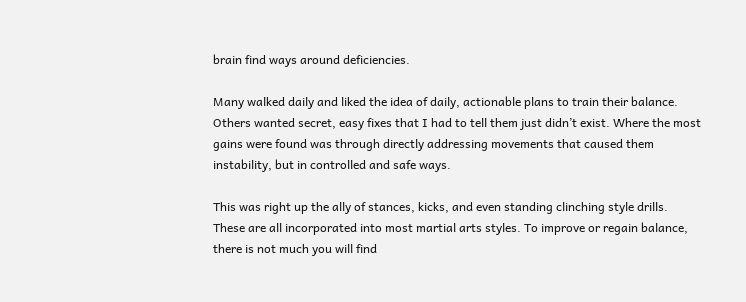brain find ways around deficiencies.

Many walked daily and liked the idea of daily, actionable plans to train their balance. Others wanted secret, easy fixes that I had to tell them just didn’t exist. Where the most gains were found was through directly addressing movements that caused them instability, but in controlled and safe ways.

This was right up the ally of stances, kicks, and even standing clinching style drills. These are all incorporated into most martial arts styles. To improve or regain balance, there is not much you will find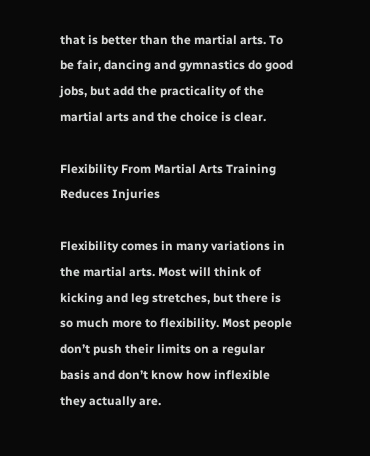that is better than the martial arts. To be fair, dancing and gymnastics do good jobs, but add the practicality of the martial arts and the choice is clear.

Flexibility From Martial Arts Training Reduces Injuries

Flexibility comes in many variations in the martial arts. Most will think of kicking and leg stretches, but there is so much more to flexibility. Most people don’t push their limits on a regular basis and don’t know how inflexible they actually are.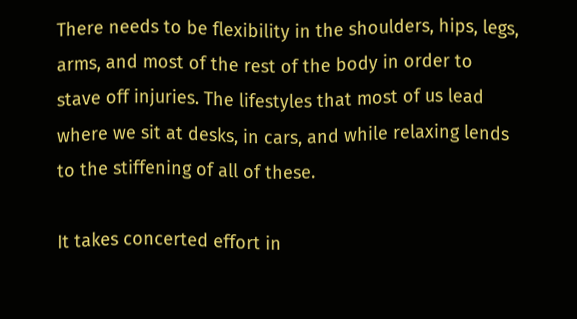There needs to be flexibility in the shoulders, hips, legs, arms, and most of the rest of the body in order to stave off injuries. The lifestyles that most of us lead where we sit at desks, in cars, and while relaxing lends to the stiffening of all of these.

It takes concerted effort in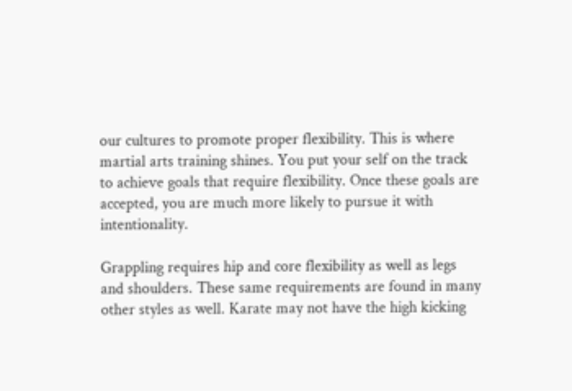our cultures to promote proper flexibility. This is where martial arts training shines. You put your self on the track to achieve goals that require flexibility. Once these goals are accepted, you are much more likely to pursue it with intentionality.

Grappling requires hip and core flexibility as well as legs and shoulders. These same requirements are found in many other styles as well. Karate may not have the high kicking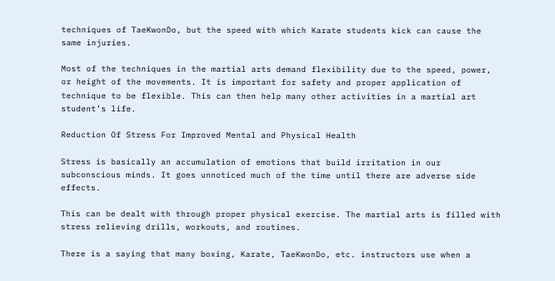techniques of TaeKwonDo, but the speed with which Karate students kick can cause the same injuries.

Most of the techniques in the martial arts demand flexibility due to the speed, power, or height of the movements. It is important for safety and proper application of technique to be flexible. This can then help many other activities in a martial art student’s life.

Reduction Of Stress For Improved Mental and Physical Health

Stress is basically an accumulation of emotions that build irritation in our subconscious minds. It goes unnoticed much of the time until there are adverse side effects.

This can be dealt with through proper physical exercise. The martial arts is filled with stress relieving drills, workouts, and routines.

There is a saying that many boxing, Karate, TaeKwonDo, etc. instructors use when a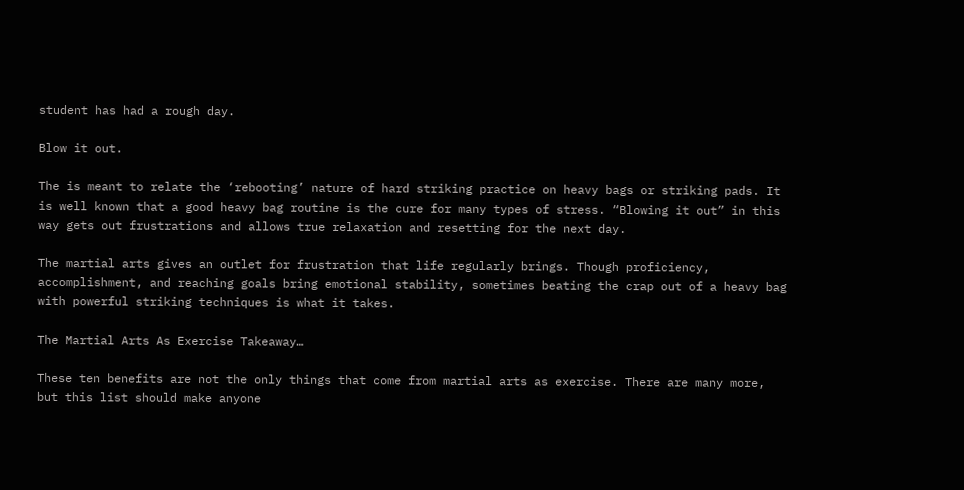student has had a rough day.

Blow it out.

The is meant to relate the ‘rebooting’ nature of hard striking practice on heavy bags or striking pads. It is well known that a good heavy bag routine is the cure for many types of stress. “Blowing it out” in this way gets out frustrations and allows true relaxation and resetting for the next day.

The martial arts gives an outlet for frustration that life regularly brings. Though proficiency, accomplishment, and reaching goals bring emotional stability, sometimes beating the crap out of a heavy bag with powerful striking techniques is what it takes.

The Martial Arts As Exercise Takeaway…

These ten benefits are not the only things that come from martial arts as exercise. There are many more, but this list should make anyone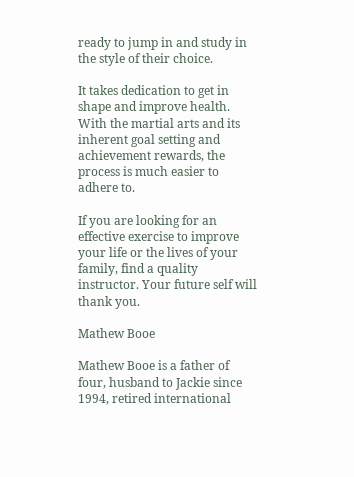ready to jump in and study in the style of their choice.

It takes dedication to get in shape and improve health. With the martial arts and its inherent goal setting and achievement rewards, the process is much easier to adhere to.

If you are looking for an effective exercise to improve your life or the lives of your family, find a quality instructor. Your future self will thank you.

Mathew Booe

Mathew Booe is a father of four, husband to Jackie since 1994, retired international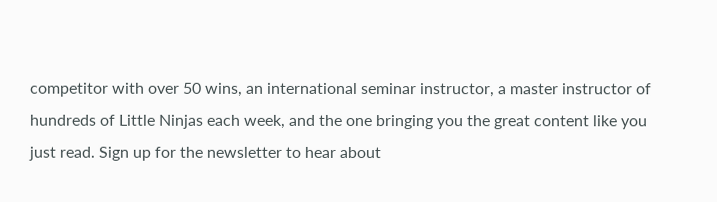competitor with over 50 wins, an international seminar instructor, a master instructor of hundreds of Little Ninjas each week, and the one bringing you the great content like you just read. Sign up for the newsletter to hear about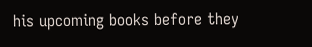his upcoming books before they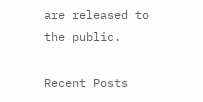are released to the public.

Recent Posts